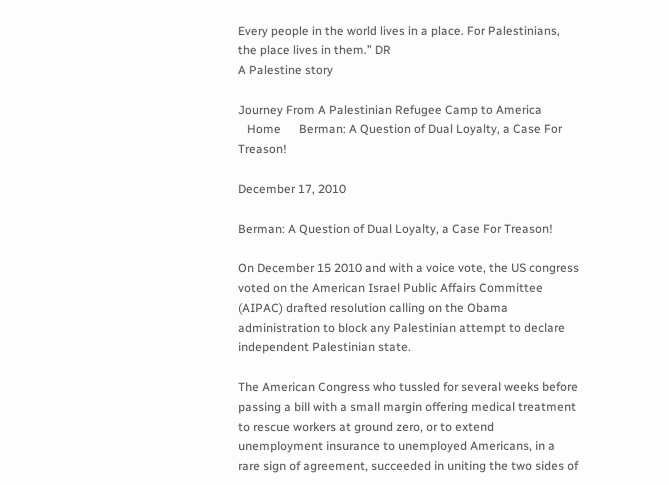Every people in the world lives in a place. For Palestinians, the place lives in them.” DR
A Palestine story

Journey From A Palestinian Refugee Camp to America
   Home      Berman: A Question of Dual Loyalty, a Case For Treason!

December 17, 2010

Berman: A Question of Dual Loyalty, a Case For Treason!

On December 15 2010 and with a voice vote, the US congress voted on the American Israel Public Affairs Committee (AIPAC) drafted resolution calling on the Obama administration to block any Palestinian attempt to declare independent Palestinian state.

The American Congress who tussled for several weeks before passing a bill with a small margin offering medical treatment to rescue workers at ground zero, or to extend unemployment insurance to unemployed Americans, in a rare sign of agreement, succeeded in uniting the two sides of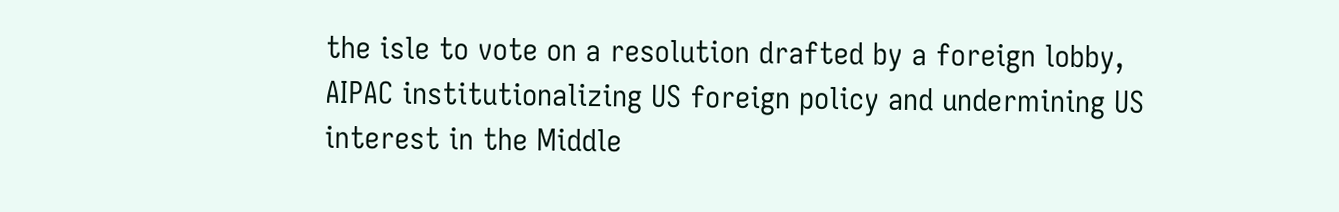the isle to vote on a resolution drafted by a foreign lobby, AIPAC institutionalizing US foreign policy and undermining US interest in the Middle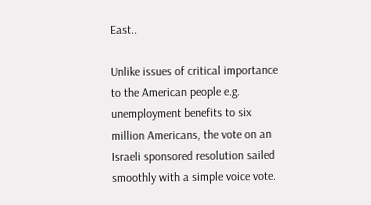East..

Unlike issues of critical importance to the American people e.g. unemployment benefits to six million Americans, the vote on an Israeli sponsored resolution sailed smoothly with a simple voice vote.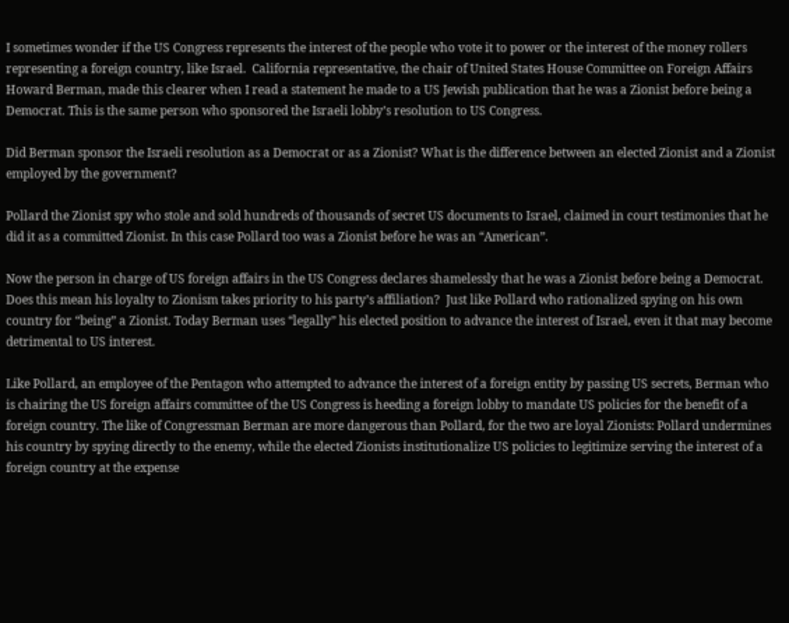I sometimes wonder if the US Congress represents the interest of the people who vote it to power or the interest of the money rollers representing a foreign country, like Israel.  California representative, the chair of United States House Committee on Foreign Affairs Howard Berman, made this clearer when I read a statement he made to a US Jewish publication that he was a Zionist before being a Democrat. This is the same person who sponsored the Israeli lobby’s resolution to US Congress.

Did Berman sponsor the Israeli resolution as a Democrat or as a Zionist? What is the difference between an elected Zionist and a Zionist employed by the government?

Pollard the Zionist spy who stole and sold hundreds of thousands of secret US documents to Israel, claimed in court testimonies that he did it as a committed Zionist. In this case Pollard too was a Zionist before he was an “American”.

Now the person in charge of US foreign affairs in the US Congress declares shamelessly that he was a Zionist before being a Democrat.  Does this mean his loyalty to Zionism takes priority to his party’s affiliation?  Just like Pollard who rationalized spying on his own country for “being” a Zionist. Today Berman uses “legally” his elected position to advance the interest of Israel, even it that may become detrimental to US interest.

Like Pollard, an employee of the Pentagon who attempted to advance the interest of a foreign entity by passing US secrets, Berman who is chairing the US foreign affairs committee of the US Congress is heeding a foreign lobby to mandate US policies for the benefit of a foreign country. The like of Congressman Berman are more dangerous than Pollard, for the two are loyal Zionists: Pollard undermines his country by spying directly to the enemy, while the elected Zionists institutionalize US policies to legitimize serving the interest of a foreign country at the expense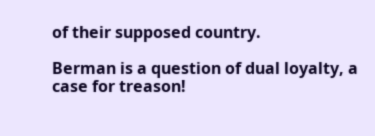of their supposed country.

Berman is a question of dual loyalty, a case for treason!